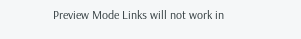Preview Mode Links will not work in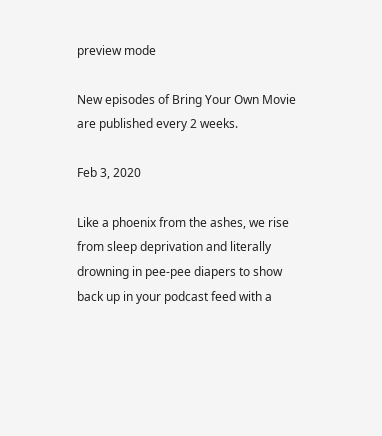preview mode

New episodes of Bring Your Own Movie are published every 2 weeks.

Feb 3, 2020

Like a phoenix from the ashes, we rise from sleep deprivation and literally drowning in pee-pee diapers to show back up in your podcast feed with a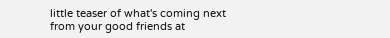little teaser of what's coming next from your good friends at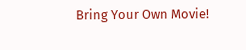Bring Your Own Movie!